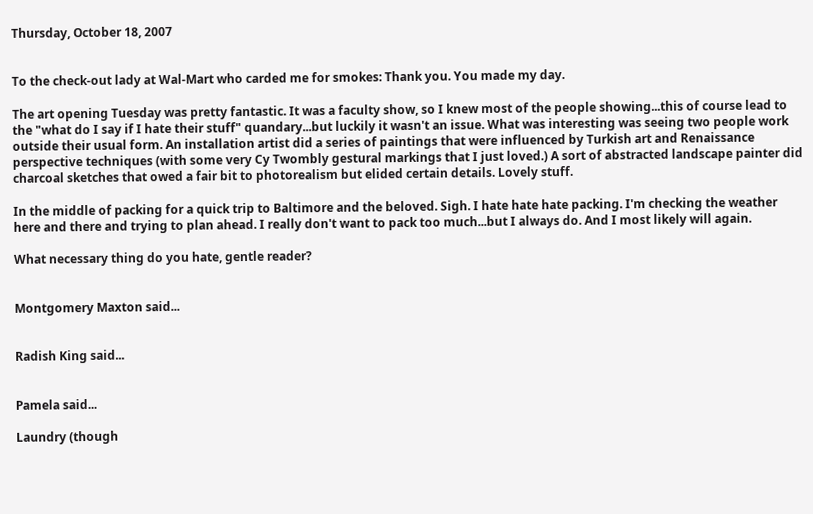Thursday, October 18, 2007


To the check-out lady at Wal-Mart who carded me for smokes: Thank you. You made my day.

The art opening Tuesday was pretty fantastic. It was a faculty show, so I knew most of the people showing...this of course lead to the "what do I say if I hate their stuff" quandary...but luckily it wasn't an issue. What was interesting was seeing two people work outside their usual form. An installation artist did a series of paintings that were influenced by Turkish art and Renaissance perspective techniques (with some very Cy Twombly gestural markings that I just loved.) A sort of abstracted landscape painter did charcoal sketches that owed a fair bit to photorealism but elided certain details. Lovely stuff.

In the middle of packing for a quick trip to Baltimore and the beloved. Sigh. I hate hate hate packing. I'm checking the weather here and there and trying to plan ahead. I really don't want to pack too much...but I always do. And I most likely will again.

What necessary thing do you hate, gentle reader?


Montgomery Maxton said...


Radish King said...


Pamela said...

Laundry (though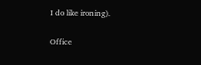I do like ironing).

Office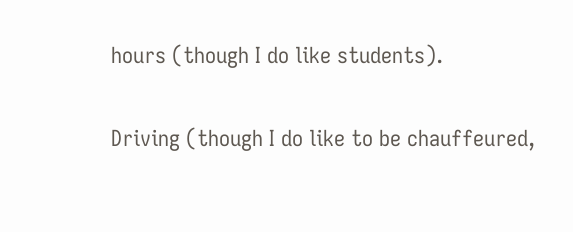hours (though I do like students).

Driving (though I do like to be chauffeured,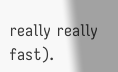really really fast).